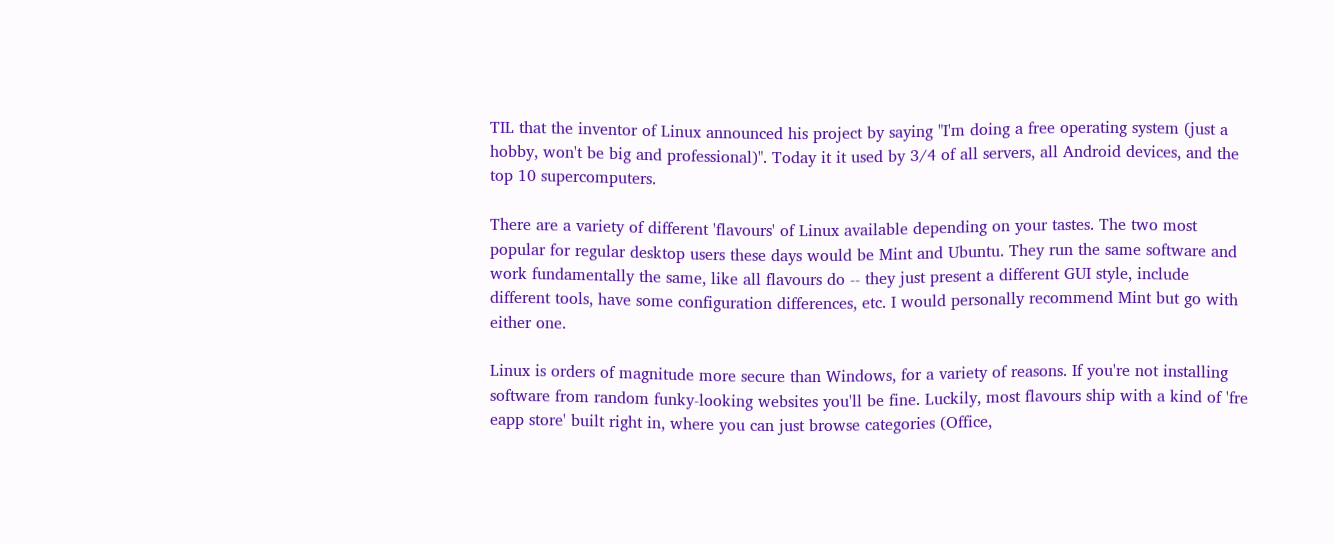TIL that the inventor of Linux announced his project by saying "I'm doing a free operating system (just a hobby, won't be big and professional)". Today it it used by 3/4 of all servers, all Android devices, and the top 10 supercomputers.

There are a variety of different 'flavours' of Linux available depending on your tastes. The two most popular for regular desktop users these days would be Mint and Ubuntu. They run the same software and work fundamentally the same, like all flavours do -- they just present a different GUI style, include different tools, have some configuration differences, etc. I would personally recommend Mint but go with either one.

Linux is orders of magnitude more secure than Windows, for a variety of reasons. If you're not installing software from random funky-looking websites you'll be fine. Luckily, most flavours ship with a kind of 'fre eapp store' built right in, where you can just browse categories (Office,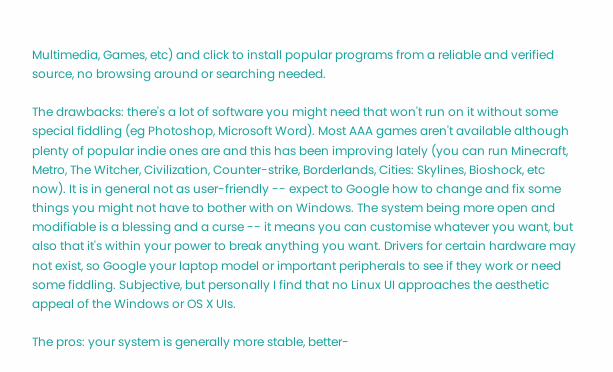Multimedia, Games, etc) and click to install popular programs from a reliable and verified source, no browsing around or searching needed.

The drawbacks: there's a lot of software you might need that won't run on it without some special fiddling (eg Photoshop, Microsoft Word). Most AAA games aren't available although plenty of popular indie ones are and this has been improving lately (you can run Minecraft, Metro, The Witcher, Civilization, Counter-strike, Borderlands, Cities: Skylines, Bioshock, etc now). It is in general not as user-friendly -- expect to Google how to change and fix some things you might not have to bother with on Windows. The system being more open and modifiable is a blessing and a curse -- it means you can customise whatever you want, but also that it's within your power to break anything you want. Drivers for certain hardware may not exist, so Google your laptop model or important peripherals to see if they work or need some fiddling. Subjective, but personally I find that no Linux UI approaches the aesthetic appeal of the Windows or OS X UIs.

The pros: your system is generally more stable, better-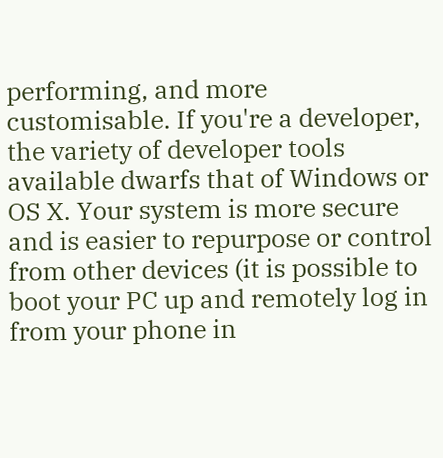performing, and more customisable. If you're a developer, the variety of developer tools available dwarfs that of Windows or OS X. Your system is more secure and is easier to repurpose or control from other devices (it is possible to boot your PC up and remotely log in from your phone in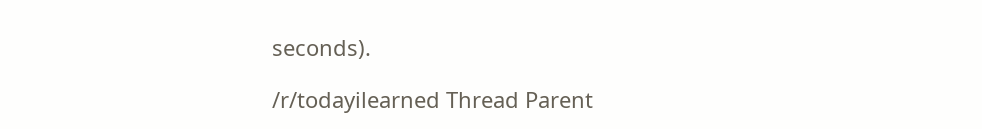seconds).

/r/todayilearned Thread Parent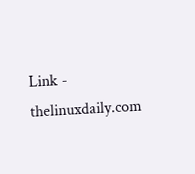Link - thelinuxdaily.com